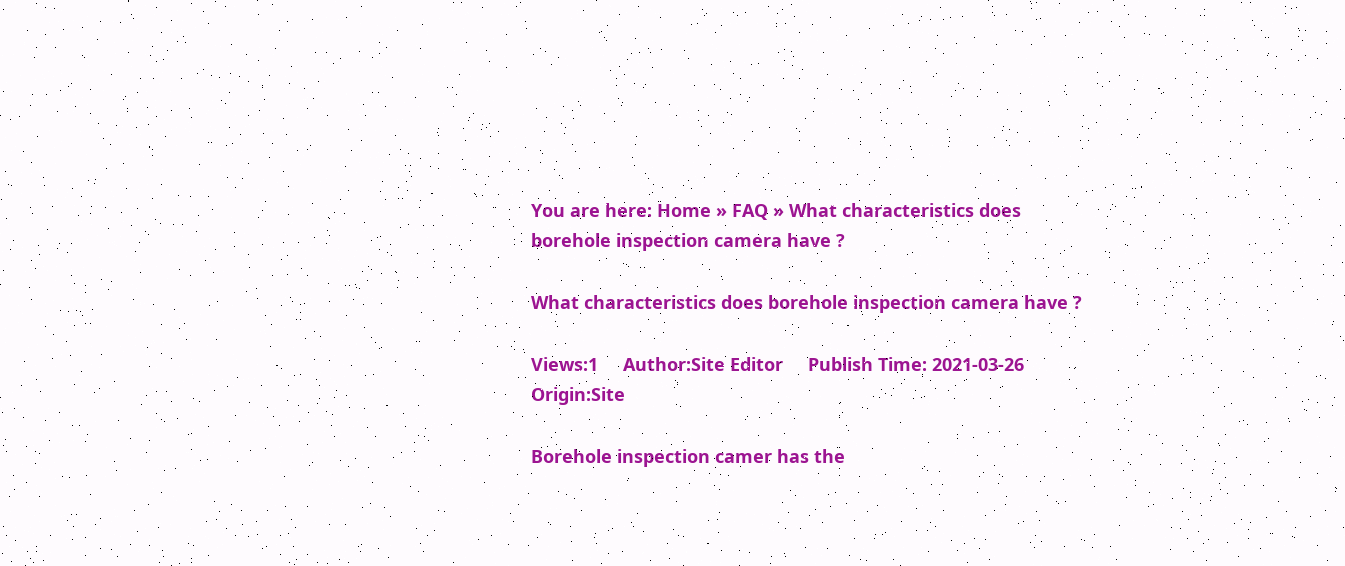You are here: Home » FAQ » What characteristics does borehole inspection camera have ?

What characteristics does borehole inspection camera have ?

Views:1     Author:Site Editor     Publish Time: 2021-03-26      Origin:Site

Borehole inspection camer has the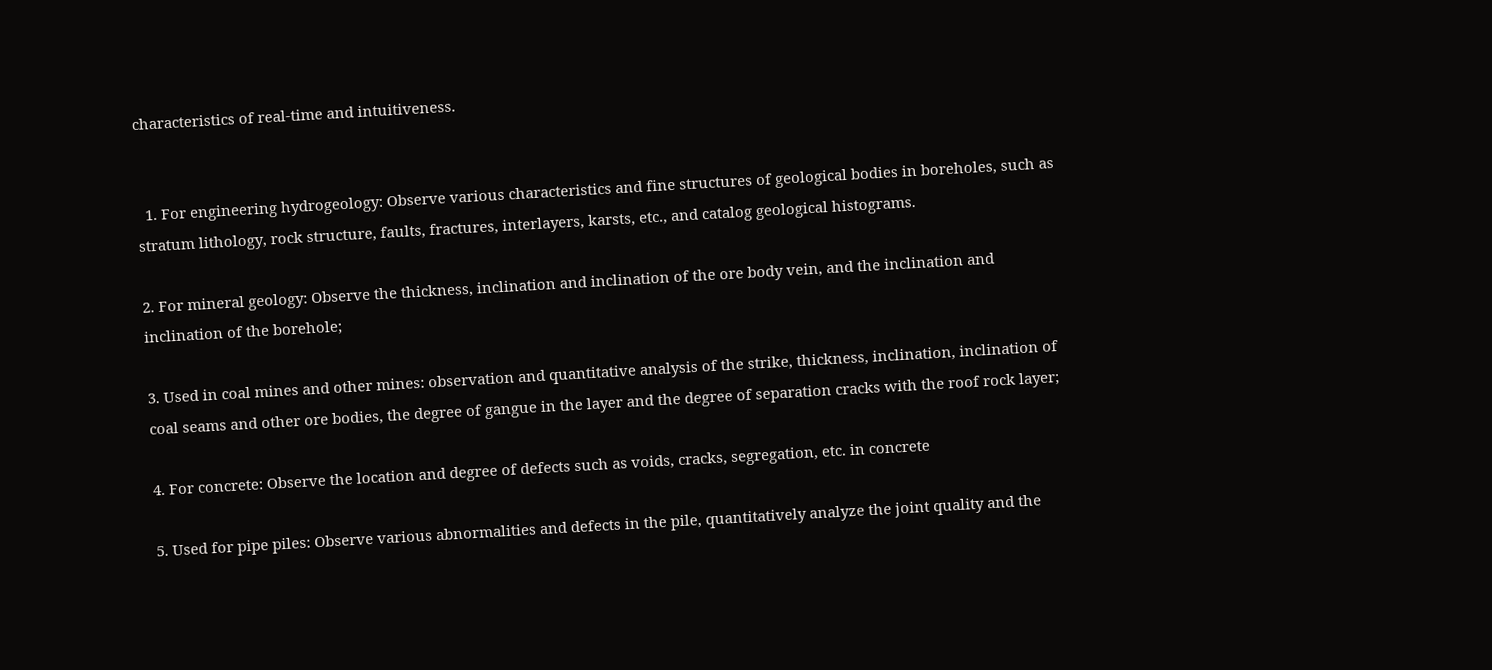characteristics of real-time and intuitiveness.


  1. For engineering hydrogeology: Observe various characteristics and fine structures of geological bodies in boreholes, such as stratum lithology, rock structure, faults, fractures, interlayers, karsts, etc., and catalog geological histograms.

2. For mineral geology: Observe the thickness, inclination and inclination of the ore body vein, and the inclination and inclination of the borehole;

3. Used in coal mines and other mines: observation and quantitative analysis of the strike, thickness, inclination, inclination of coal seams and other ore bodies, the degree of gangue in the layer and the degree of separation cracks with the roof rock layer;

4. For concrete: Observe the location and degree of defects such as voids, cracks, segregation, etc. in concrete

5. Used for pipe piles: Observe various abnormalities and defects in the pile, quantitatively analyze the joint quality and the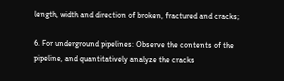length, width and direction of broken, fractured and cracks;

6. For underground pipelines: Observe the contents of the pipeline, and quantitatively analyze the cracks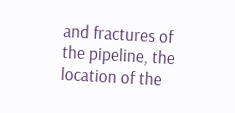and fractures of the pipeline, the location of the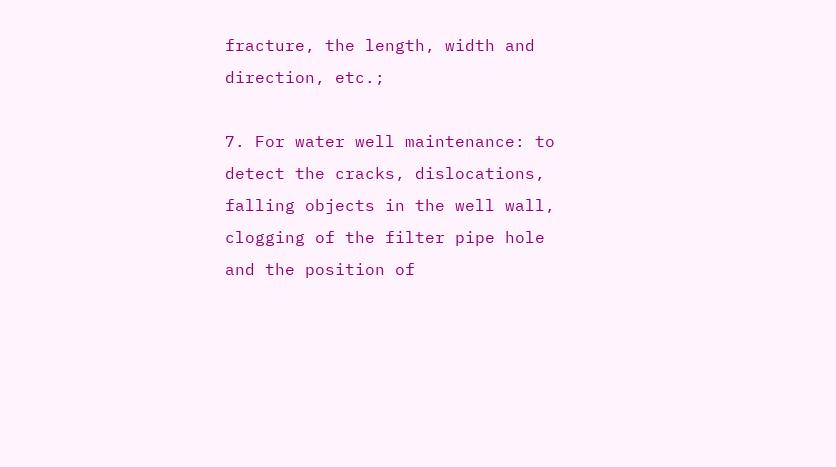fracture, the length, width and direction, etc.;

7. For water well maintenance: to detect the cracks, dislocations, falling objects in the well wall, clogging of the filter pipe hole and the position of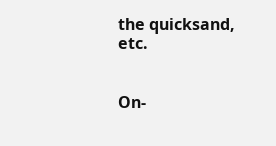the quicksand, etc.


On-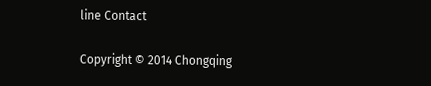line Contact

Copyright © 2014 Chongqing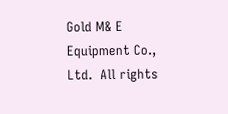Gold M& E Equipment Co., Ltd.  All rights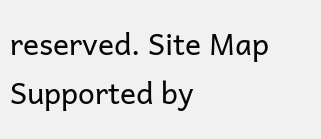reserved. Site Map Supported by